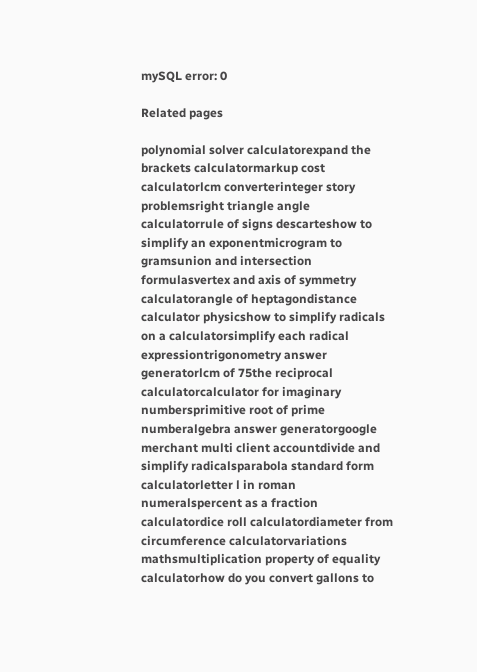mySQL error: 0

Related pages

polynomial solver calculatorexpand the brackets calculatormarkup cost calculatorlcm converterinteger story problemsright triangle angle calculatorrule of signs descarteshow to simplify an exponentmicrogram to gramsunion and intersection formulasvertex and axis of symmetry calculatorangle of heptagondistance calculator physicshow to simplify radicals on a calculatorsimplify each radical expressiontrigonometry answer generatorlcm of 75the reciprocal calculatorcalculator for imaginary numbersprimitive root of prime numberalgebra answer generatorgoogle merchant multi client accountdivide and simplify radicalsparabola standard form calculatorletter l in roman numeralspercent as a fraction calculatordice roll calculatordiameter from circumference calculatorvariations mathsmultiplication property of equality calculatorhow do you convert gallons to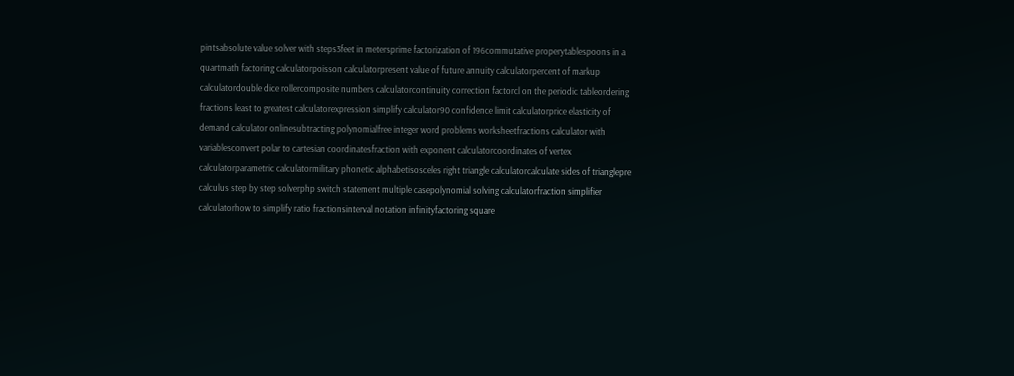pintsabsolute value solver with steps3feet in metersprime factorization of 196commutative properytablespoons in a quartmath factoring calculatorpoisson calculatorpresent value of future annuity calculatorpercent of markup calculatordouble dice rollercomposite numbers calculatorcontinuity correction factorcl on the periodic tableordering fractions least to greatest calculatorexpression simplify calculator90 confidence limit calculatorprice elasticity of demand calculator onlinesubtracting polynomialfree integer word problems worksheetfractions calculator with variablesconvert polar to cartesian coordinatesfraction with exponent calculatorcoordinates of vertex calculatorparametric calculatormilitary phonetic alphabetisosceles right triangle calculatorcalculate sides of trianglepre calculus step by step solverphp switch statement multiple casepolynomial solving calculatorfraction simplifier calculatorhow to simplify ratio fractionsinterval notation infinityfactoring square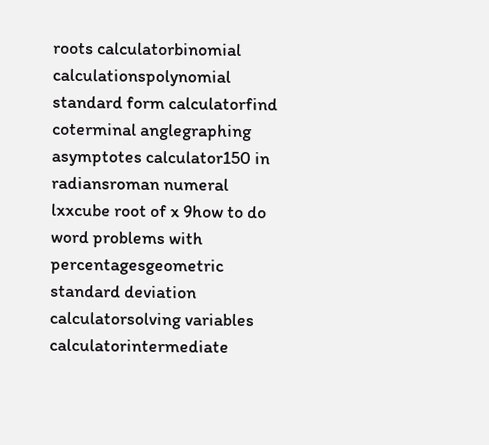roots calculatorbinomial calculationspolynomial standard form calculatorfind coterminal anglegraphing asymptotes calculator150 in radiansroman numeral lxxcube root of x 9how to do word problems with percentagesgeometric standard deviation calculatorsolving variables calculatorintermediate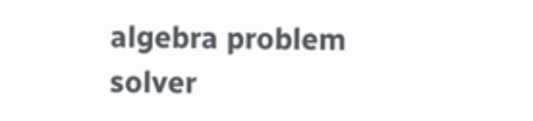algebra problem solver